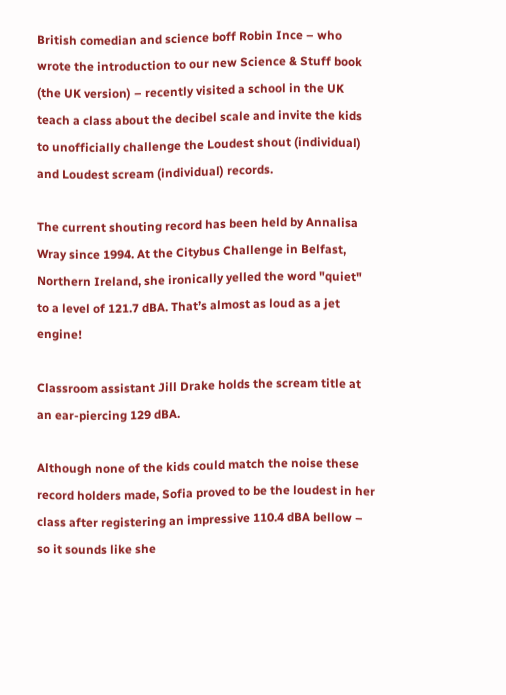British comedian and science boff Robin Ince – who wrote the introduction to our new Science & Stuff book (the UK version) – recently visited a school in the UK teach a class about the decibel scale and invite the kids to unofficially challenge the Loudest shout (individual) and Loudest scream (individual) records.

The current shouting record has been held by Annalisa Wray since 1994. At the Citybus Challenge in Belfast, Northern Ireland, she ironically yelled the word "quiet" to a level of 121.7 dBA. That’s almost as loud as a jet engine!

Classroom assistant Jill Drake holds the scream title at an ear-piercing 129 dBA.

Although none of the kids could match the noise these record holders made, Sofia proved to be the loudest in her class after registering an impressive 110.4 dBA bellow – so it sounds like she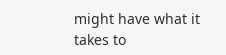might have what it takes to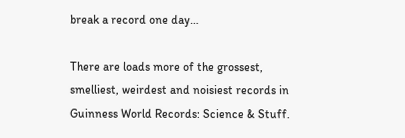break a record one day…

There are loads more of the grossest, smelliest, weirdest and noisiest records in Guinness World Records: Science & Stuff.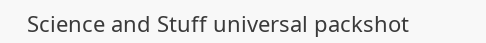Science and Stuff universal packshot